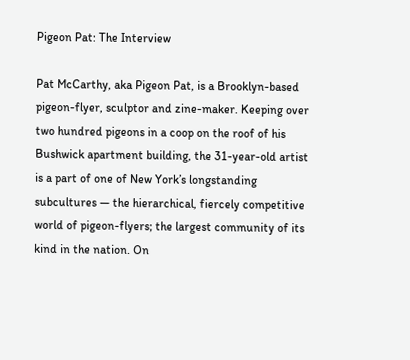Pigeon Pat: The Interview

Pat McCarthy, aka Pigeon Pat, is a Brooklyn-based pigeon-flyer, sculptor and zine-maker. Keeping over two hundred pigeons in a coop on the roof of his Bushwick apartment building, the 31-year-old artist is a part of one of New York’s longstanding subcultures — the hierarchical, fiercely competitive world of pigeon-flyers; the largest community of its kind in the nation. On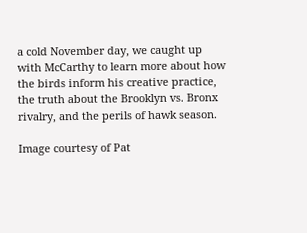a cold November day, we caught up with McCarthy to learn more about how the birds inform his creative practice, the truth about the Brooklyn vs. Bronx rivalry, and the perils of hawk season.

Image courtesy of Pat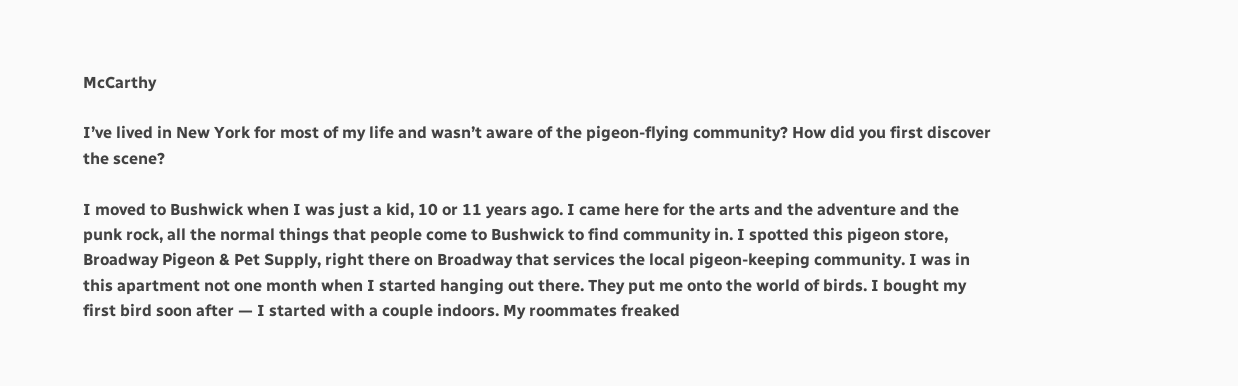McCarthy

I’ve lived in New York for most of my life and wasn’t aware of the pigeon-flying community? How did you first discover the scene?

I moved to Bushwick when I was just a kid, 10 or 11 years ago. I came here for the arts and the adventure and the punk rock, all the normal things that people come to Bushwick to find community in. I spotted this pigeon store, Broadway Pigeon & Pet Supply, right there on Broadway that services the local pigeon-keeping community. I was in this apartment not one month when I started hanging out there. They put me onto the world of birds. I bought my first bird soon after — I started with a couple indoors. My roommates freaked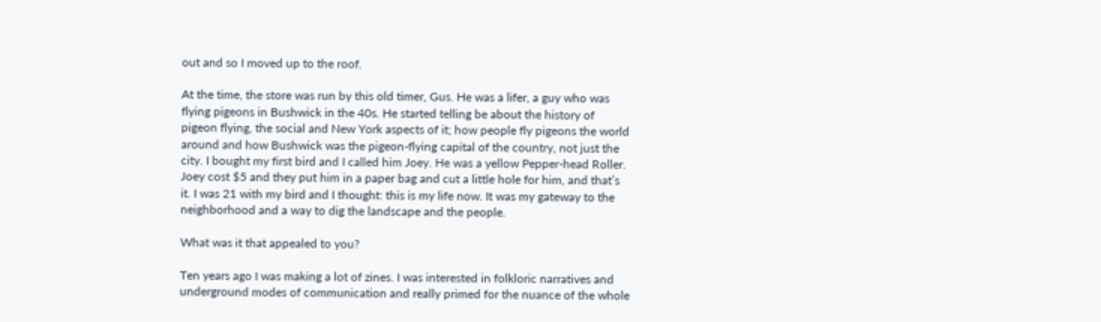out and so I moved up to the roof.

At the time, the store was run by this old timer, Gus. He was a lifer, a guy who was flying pigeons in Bushwick in the 40s. He started telling be about the history of pigeon flying, the social and New York aspects of it; how people fly pigeons the world around and how Bushwick was the pigeon-flying capital of the country, not just the city. I bought my first bird and I called him Joey. He was a yellow Pepper-head Roller. Joey cost $5 and they put him in a paper bag and cut a little hole for him, and that’s it. I was 21 with my bird and I thought: this is my life now. It was my gateway to the neighborhood and a way to dig the landscape and the people.

What was it that appealed to you?

Ten years ago I was making a lot of zines. I was interested in folkloric narratives and underground modes of communication and really primed for the nuance of the whole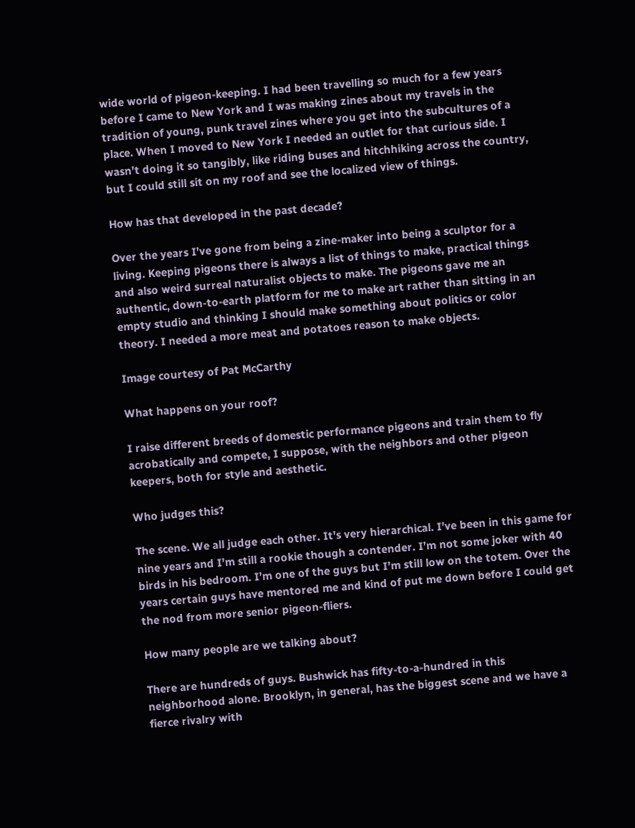wide world of pigeon-keeping. I had been travelling so much for a few years before I came to New York and I was making zines about my travels in the tradition of young, punk travel zines where you get into the subcultures of a place. When I moved to New York I needed an outlet for that curious side. I wasn’t doing it so tangibly, like riding buses and hitchhiking across the country, but I could still sit on my roof and see the localized view of things.

How has that developed in the past decade?

Over the years I’ve gone from being a zine-maker into being a sculptor for a living. Keeping pigeons there is always a list of things to make, practical things and also weird surreal naturalist objects to make. The pigeons gave me an authentic, down-to-earth platform for me to make art rather than sitting in an empty studio and thinking I should make something about politics or color theory. I needed a more meat and potatoes reason to make objects.

Image courtesy of Pat McCarthy

What happens on your roof?

I raise different breeds of domestic performance pigeons and train them to fly acrobatically and compete, I suppose, with the neighbors and other pigeon keepers, both for style and aesthetic.

Who judges this?

The scene. We all judge each other. It’s very hierarchical. I’ve been in this game for nine years and I’m still a rookie though a contender. I’m not some joker with 40 birds in his bedroom. I’m one of the guys but I’m still low on the totem. Over the years certain guys have mentored me and kind of put me down before I could get the nod from more senior pigeon-fliers.

How many people are we talking about?

There are hundreds of guys. Bushwick has fifty-to-a-hundred in this neighborhood alone. Brooklyn, in general, has the biggest scene and we have a fierce rivalry with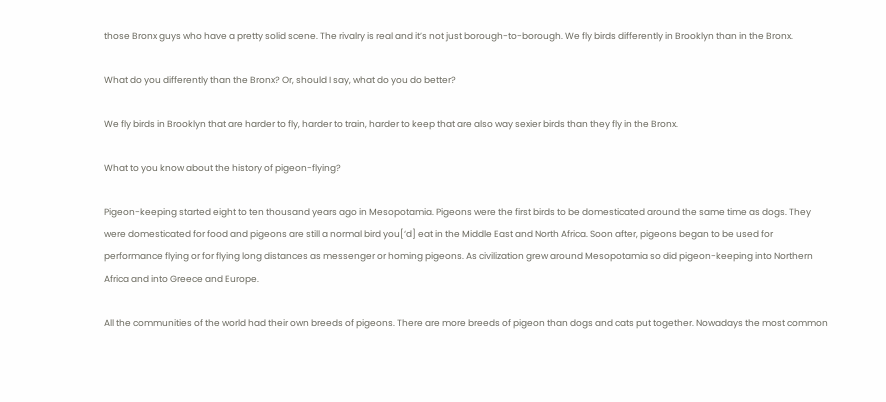those Bronx guys who have a pretty solid scene. The rivalry is real and it’s not just borough-to-borough. We fly birds differently in Brooklyn than in the Bronx.

What do you differently than the Bronx? Or, should I say, what do you do better?

We fly birds in Brooklyn that are harder to fly, harder to train, harder to keep that are also way sexier birds than they fly in the Bronx.

What to you know about the history of pigeon-flying?

Pigeon-keeping started eight to ten thousand years ago in Mesopotamia. Pigeons were the first birds to be domesticated around the same time as dogs. They were domesticated for food and pigeons are still a normal bird you[‘d] eat in the Middle East and North Africa. Soon after, pigeons began to be used for performance flying or for flying long distances as messenger or homing pigeons. As civilization grew around Mesopotamia so did pigeon-keeping into Northern Africa and into Greece and Europe.

All the communities of the world had their own breeds of pigeons. There are more breeds of pigeon than dogs and cats put together. Nowadays the most common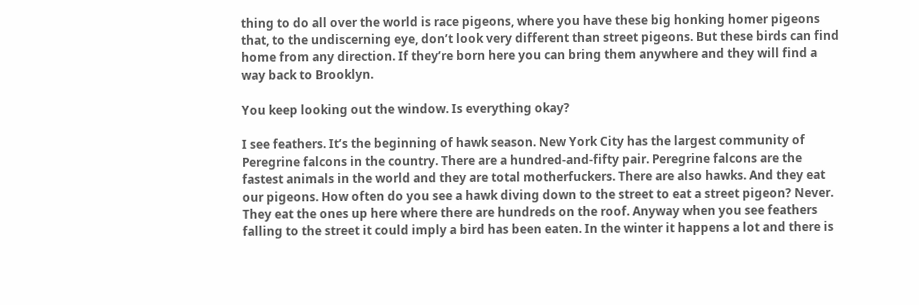thing to do all over the world is race pigeons, where you have these big honking homer pigeons that, to the undiscerning eye, don’t look very different than street pigeons. But these birds can find home from any direction. If they’re born here you can bring them anywhere and they will find a way back to Brooklyn.

You keep looking out the window. Is everything okay?

I see feathers. It’s the beginning of hawk season. New York City has the largest community of Peregrine falcons in the country. There are a hundred-and-fifty pair. Peregrine falcons are the fastest animals in the world and they are total motherfuckers. There are also hawks. And they eat our pigeons. How often do you see a hawk diving down to the street to eat a street pigeon? Never. They eat the ones up here where there are hundreds on the roof. Anyway when you see feathers falling to the street it could imply a bird has been eaten. In the winter it happens a lot and there is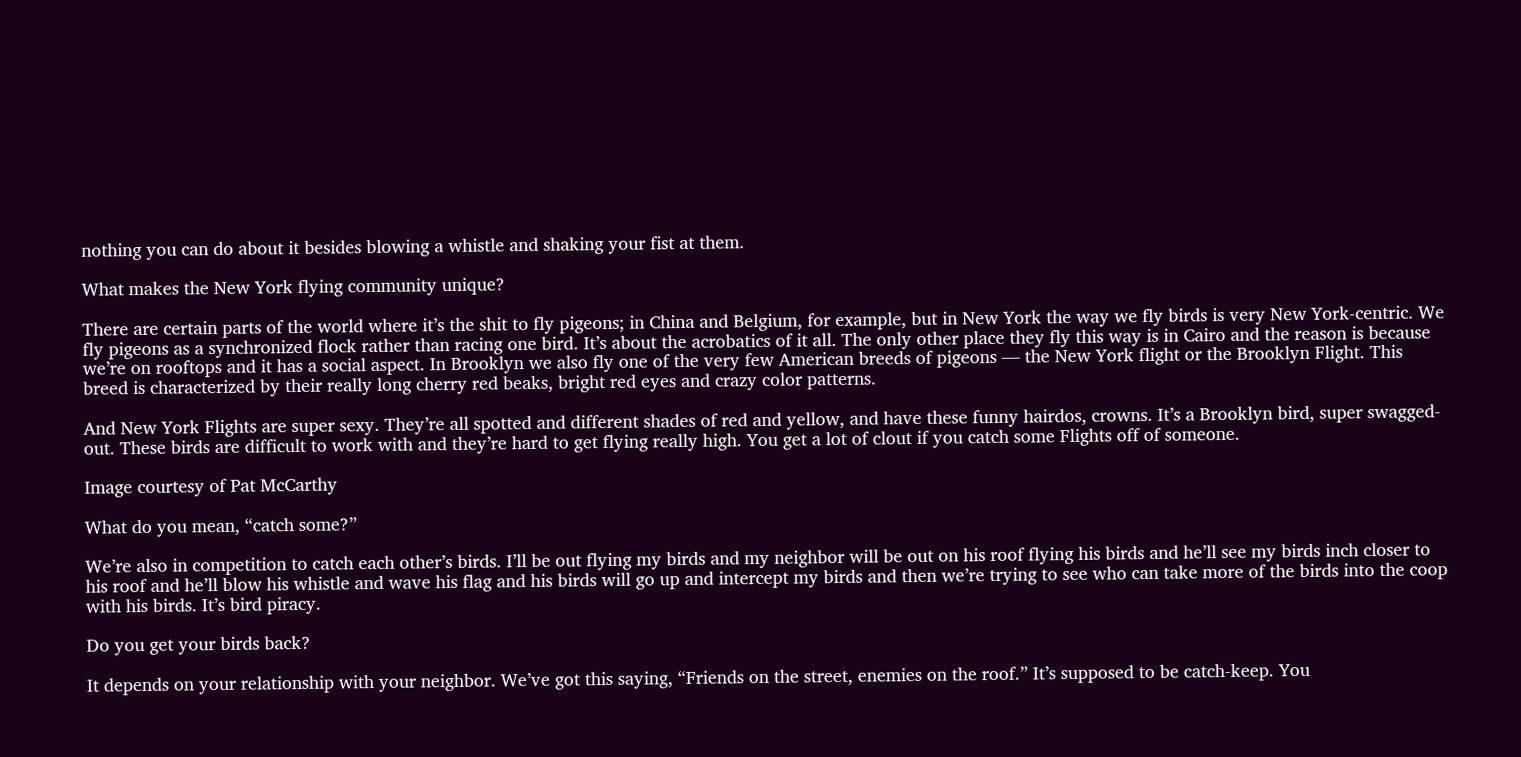nothing you can do about it besides blowing a whistle and shaking your fist at them.

What makes the New York flying community unique?

There are certain parts of the world where it’s the shit to fly pigeons; in China and Belgium, for example, but in New York the way we fly birds is very New York-centric. We fly pigeons as a synchronized flock rather than racing one bird. It’s about the acrobatics of it all. The only other place they fly this way is in Cairo and the reason is because we’re on rooftops and it has a social aspect. In Brooklyn we also fly one of the very few American breeds of pigeons — the New York flight or the Brooklyn Flight. This breed is characterized by their really long cherry red beaks, bright red eyes and crazy color patterns.

And New York Flights are super sexy. They’re all spotted and different shades of red and yellow, and have these funny hairdos, crowns. It’s a Brooklyn bird, super swagged-out. These birds are difficult to work with and they’re hard to get flying really high. You get a lot of clout if you catch some Flights off of someone.

Image courtesy of Pat McCarthy

What do you mean, “catch some?”

We’re also in competition to catch each other’s birds. I’ll be out flying my birds and my neighbor will be out on his roof flying his birds and he’ll see my birds inch closer to his roof and he’ll blow his whistle and wave his flag and his birds will go up and intercept my birds and then we’re trying to see who can take more of the birds into the coop with his birds. It’s bird piracy.

Do you get your birds back?

It depends on your relationship with your neighbor. We’ve got this saying, “Friends on the street, enemies on the roof.” It’s supposed to be catch-keep. You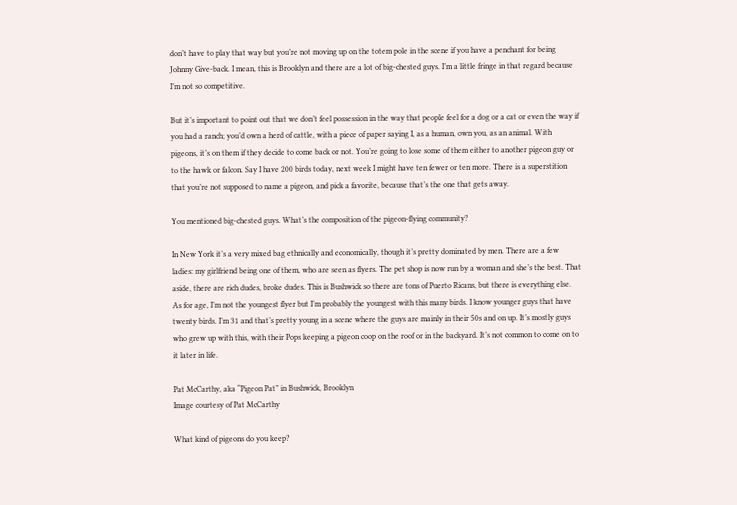don’t have to play that way but you’re not moving up on the totem pole in the scene if you have a penchant for being Johnny Give-back. I mean, this is Brooklyn and there are a lot of big-chested guys. I’m a little fringe in that regard because I’m not so competitive.

But it’s important to point out that we don’t feel possession in the way that people feel for a dog or a cat or even the way if you had a ranch; you’d own a herd of cattle, with a piece of paper saying I, as a human, own you, as an animal. With pigeons, it’s on them if they decide to come back or not. You’re going to lose some of them either to another pigeon guy or to the hawk or falcon. Say I have 200 birds today, next week I might have ten fewer or ten more. There is a superstition that you’re not supposed to name a pigeon, and pick a favorite, because that’s the one that gets away.

You mentioned big-chested guys. What’s the composition of the pigeon-flying community?

In New York it’s a very mixed bag ethnically and economically, though it’s pretty dominated by men. There are a few ladies: my girlfriend being one of them, who are seen as flyers. The pet shop is now run by a woman and she’s the best. That aside, there are rich dudes, broke dudes. This is Bushwick so there are tons of Puerto Ricans, but there is everything else. As for age, I’m not the youngest flyer but I’m probably the youngest with this many birds. I know younger guys that have twenty birds. I’m 31 and that’s pretty young in a scene where the guys are mainly in their 50s and on up. It’s mostly guys who grew up with this, with their Pops keeping a pigeon coop on the roof or in the backyard. It’s not common to come on to it later in life.

Pat McCarthy, aka “Pigeon Pat” in Bushwick, Brooklyn
Image courtesy of Pat McCarthy

What kind of pigeons do you keep?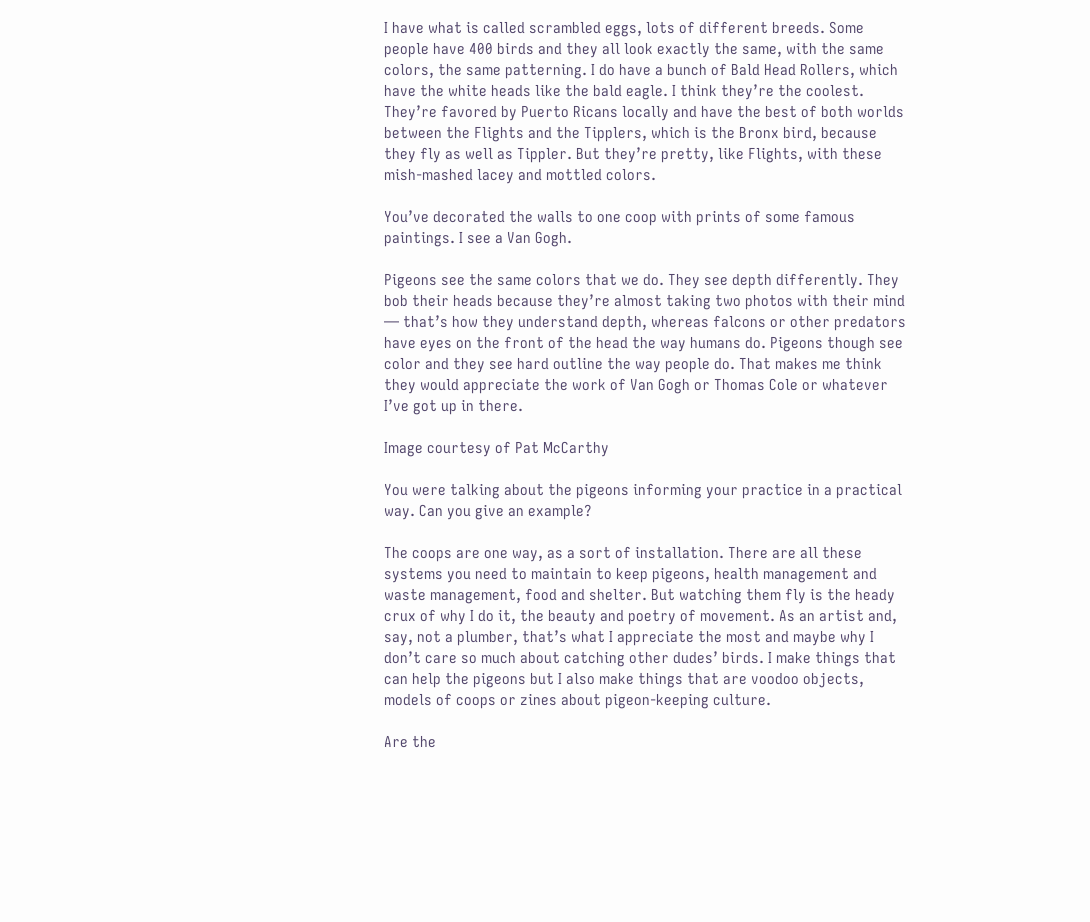I have what is called scrambled eggs, lots of different breeds. Some people have 400 birds and they all look exactly the same, with the same colors, the same patterning. I do have a bunch of Bald Head Rollers, which have the white heads like the bald eagle. I think they’re the coolest. They’re favored by Puerto Ricans locally and have the best of both worlds between the Flights and the Tipplers, which is the Bronx bird, because they fly as well as Tippler. But they’re pretty, like Flights, with these mish-mashed lacey and mottled colors.

You’ve decorated the walls to one coop with prints of some famous paintings. I see a Van Gogh.

Pigeons see the same colors that we do. They see depth differently. They bob their heads because they’re almost taking two photos with their mind — that’s how they understand depth, whereas falcons or other predators have eyes on the front of the head the way humans do. Pigeons though see color and they see hard outline the way people do. That makes me think they would appreciate the work of Van Gogh or Thomas Cole or whatever I’ve got up in there.

Image courtesy of Pat McCarthy

You were talking about the pigeons informing your practice in a practical way. Can you give an example?

The coops are one way, as a sort of installation. There are all these systems you need to maintain to keep pigeons, health management and waste management, food and shelter. But watching them fly is the heady crux of why I do it, the beauty and poetry of movement. As an artist and, say, not a plumber, that’s what I appreciate the most and maybe why I don’t care so much about catching other dudes’ birds. I make things that can help the pigeons but I also make things that are voodoo objects, models of coops or zines about pigeon-keeping culture.

Are the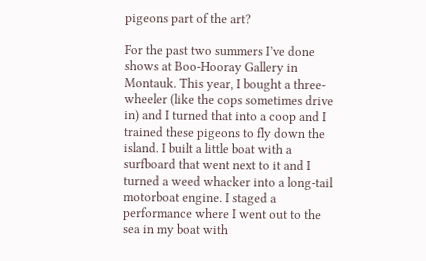pigeons part of the art?

For the past two summers I’ve done shows at Boo-Hooray Gallery in Montauk. This year, I bought a three-wheeler (like the cops sometimes drive in) and I turned that into a coop and I trained these pigeons to fly down the island. I built a little boat with a surfboard that went next to it and I turned a weed whacker into a long-tail motorboat engine. I staged a performance where I went out to the sea in my boat with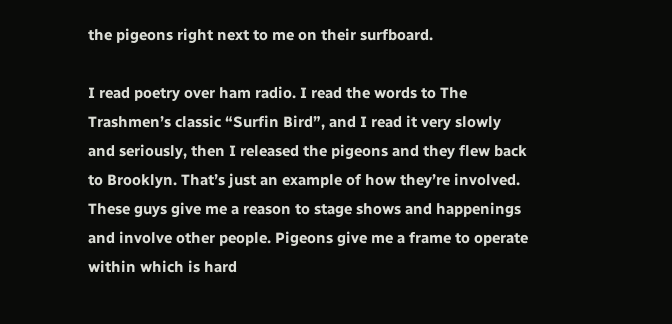the pigeons right next to me on their surfboard.

I read poetry over ham radio. I read the words to The Trashmen’s classic “Surfin Bird”, and I read it very slowly and seriously, then I released the pigeons and they flew back to Brooklyn. That’s just an example of how they’re involved. These guys give me a reason to stage shows and happenings and involve other people. Pigeons give me a frame to operate within which is hard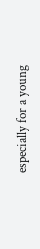especially for a young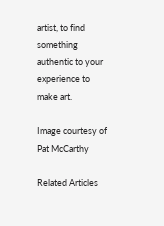artist, to find something authentic to your experience to make art.

Image courtesy of Pat McCarthy

Related Articles